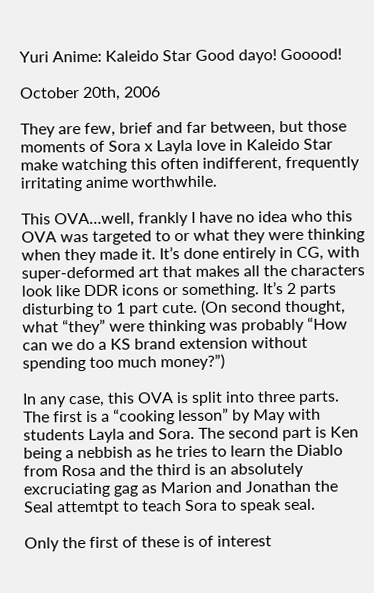Yuri Anime: Kaleido Star Good dayo! Gooood!

October 20th, 2006

They are few, brief and far between, but those moments of Sora x Layla love in Kaleido Star make watching this often indifferent, frequently irritating anime worthwhile.

This OVA…well, frankly I have no idea who this OVA was targeted to or what they were thinking when they made it. It’s done entirely in CG, with super-deformed art that makes all the characters look like DDR icons or something. It’s 2 parts disturbing to 1 part cute. (On second thought, what “they” were thinking was probably “How can we do a KS brand extension without spending too much money?”)

In any case, this OVA is split into three parts. The first is a “cooking lesson” by May with students Layla and Sora. The second part is Ken being a nebbish as he tries to learn the Diablo from Rosa and the third is an absolutely excruciating gag as Marion and Jonathan the Seal attemtpt to teach Sora to speak seal.

Only the first of these is of interest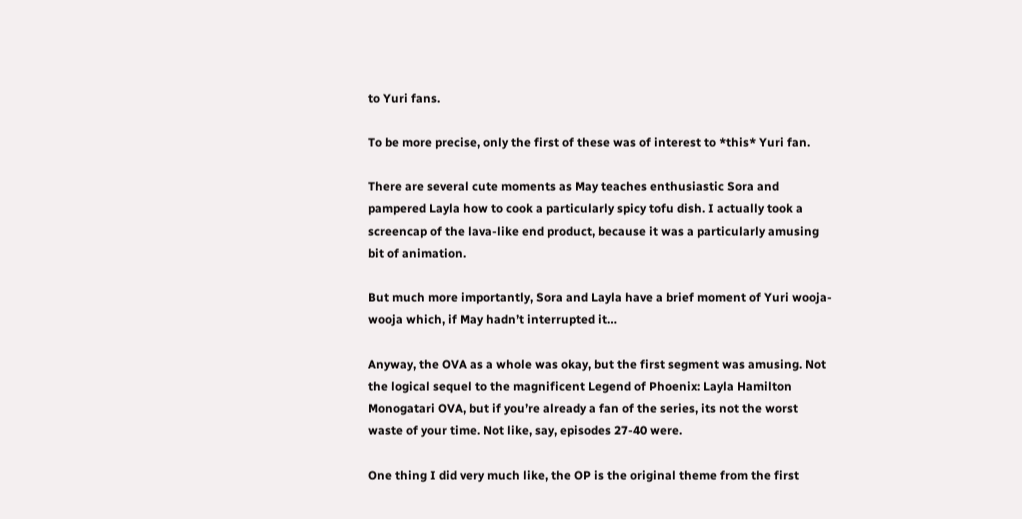to Yuri fans.

To be more precise, only the first of these was of interest to *this* Yuri fan.

There are several cute moments as May teaches enthusiastic Sora and pampered Layla how to cook a particularly spicy tofu dish. I actually took a screencap of the lava-like end product, because it was a particularly amusing bit of animation.

But much more importantly, Sora and Layla have a brief moment of Yuri wooja-wooja which, if May hadn’t interrupted it…

Anyway, the OVA as a whole was okay, but the first segment was amusing. Not the logical sequel to the magnificent Legend of Phoenix: Layla Hamilton Monogatari OVA, but if you’re already a fan of the series, its not the worst waste of your time. Not like, say, episodes 27-40 were.

One thing I did very much like, the OP is the original theme from the first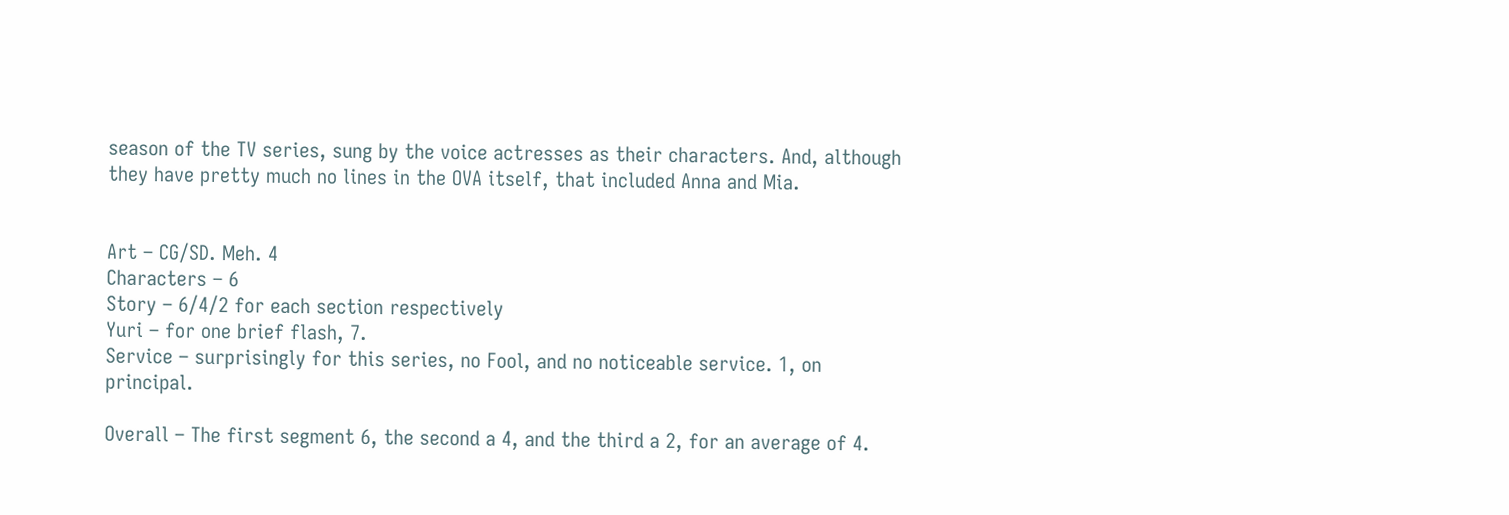season of the TV series, sung by the voice actresses as their characters. And, although they have pretty much no lines in the OVA itself, that included Anna and Mia.


Art – CG/SD. Meh. 4
Characters – 6
Story – 6/4/2 for each section respectively
Yuri – for one brief flash, 7.
Service – surprisingly for this series, no Fool, and no noticeable service. 1, on principal.

Overall – The first segment 6, the second a 4, and the third a 2, for an average of 4.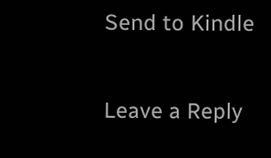Send to Kindle

Leave a Reply